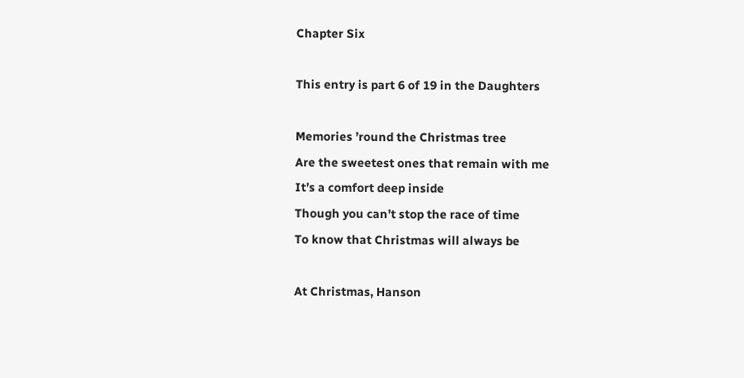Chapter Six

This entry is part 6 of 19 in the Daughters

Memories ’round the Christmas tree
Are the sweetest ones that remain with me
It’s a comfort deep inside
Though you can’t stop the race of time
To know that Christmas will always be

At Christmas, Hanson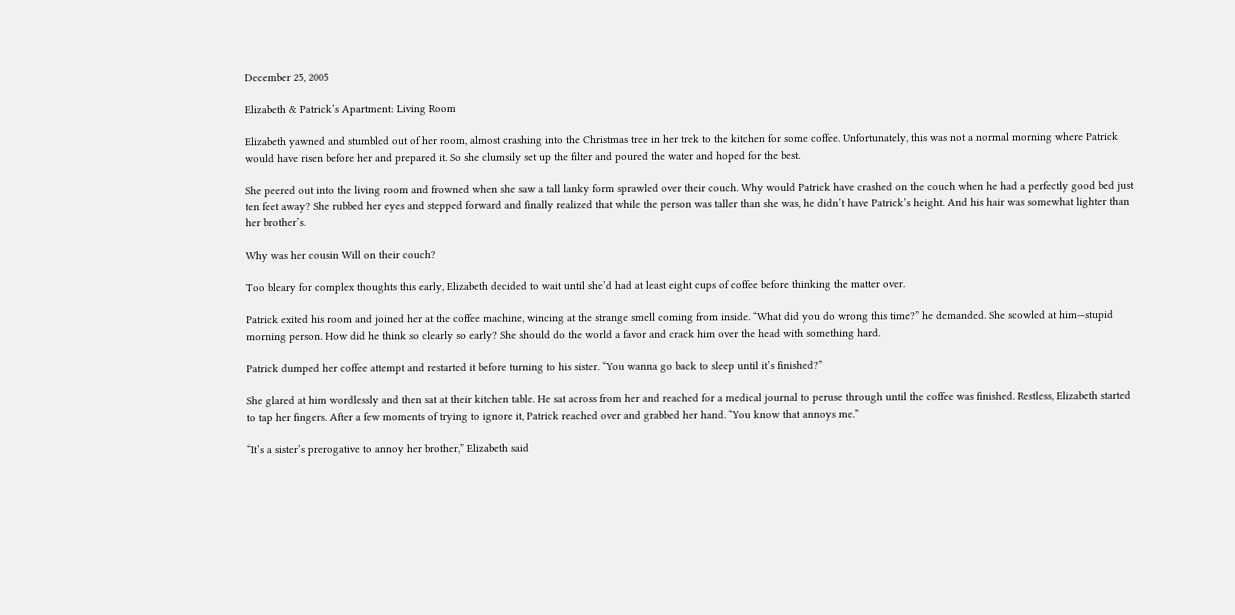December 25, 2005

Elizabeth & Patrick’s Apartment: Living Room

Elizabeth yawned and stumbled out of her room, almost crashing into the Christmas tree in her trek to the kitchen for some coffee. Unfortunately, this was not a normal morning where Patrick would have risen before her and prepared it. So she clumsily set up the filter and poured the water and hoped for the best.

She peered out into the living room and frowned when she saw a tall lanky form sprawled over their couch. Why would Patrick have crashed on the couch when he had a perfectly good bed just ten feet away? She rubbed her eyes and stepped forward and finally realized that while the person was taller than she was, he didn’t have Patrick’s height. And his hair was somewhat lighter than her brother’s.

Why was her cousin Will on their couch?

Too bleary for complex thoughts this early, Elizabeth decided to wait until she’d had at least eight cups of coffee before thinking the matter over.

Patrick exited his room and joined her at the coffee machine, wincing at the strange smell coming from inside. “What did you do wrong this time?” he demanded. She scowled at him—stupid morning person. How did he think so clearly so early? She should do the world a favor and crack him over the head with something hard.

Patrick dumped her coffee attempt and restarted it before turning to his sister. “You wanna go back to sleep until it’s finished?”

She glared at him wordlessly and then sat at their kitchen table. He sat across from her and reached for a medical journal to peruse through until the coffee was finished. Restless, Elizabeth started to tap her fingers. After a few moments of trying to ignore it, Patrick reached over and grabbed her hand. “You know that annoys me.”

“It’s a sister’s prerogative to annoy her brother,” Elizabeth said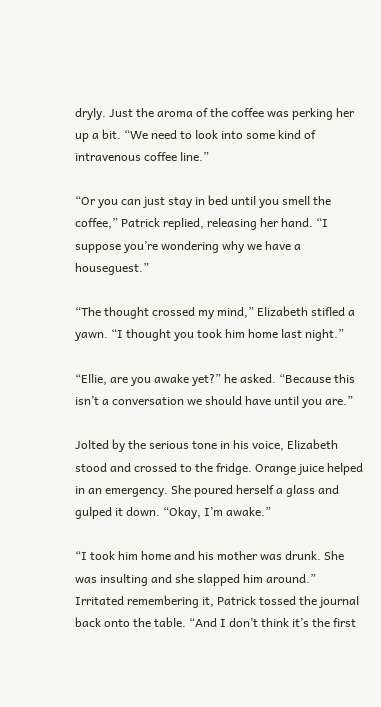dryly. Just the aroma of the coffee was perking her up a bit. “We need to look into some kind of intravenous coffee line.”

“Or you can just stay in bed until you smell the coffee,” Patrick replied, releasing her hand. “I suppose you’re wondering why we have a houseguest.”

“The thought crossed my mind,” Elizabeth stifled a yawn. “I thought you took him home last night.”

“Ellie, are you awake yet?” he asked. “Because this isn’t a conversation we should have until you are.”

Jolted by the serious tone in his voice, Elizabeth stood and crossed to the fridge. Orange juice helped in an emergency. She poured herself a glass and gulped it down. “Okay, I’m awake.”

“I took him home and his mother was drunk. She was insulting and she slapped him around.” Irritated remembering it, Patrick tossed the journal back onto the table. “And I don’t think it’s the first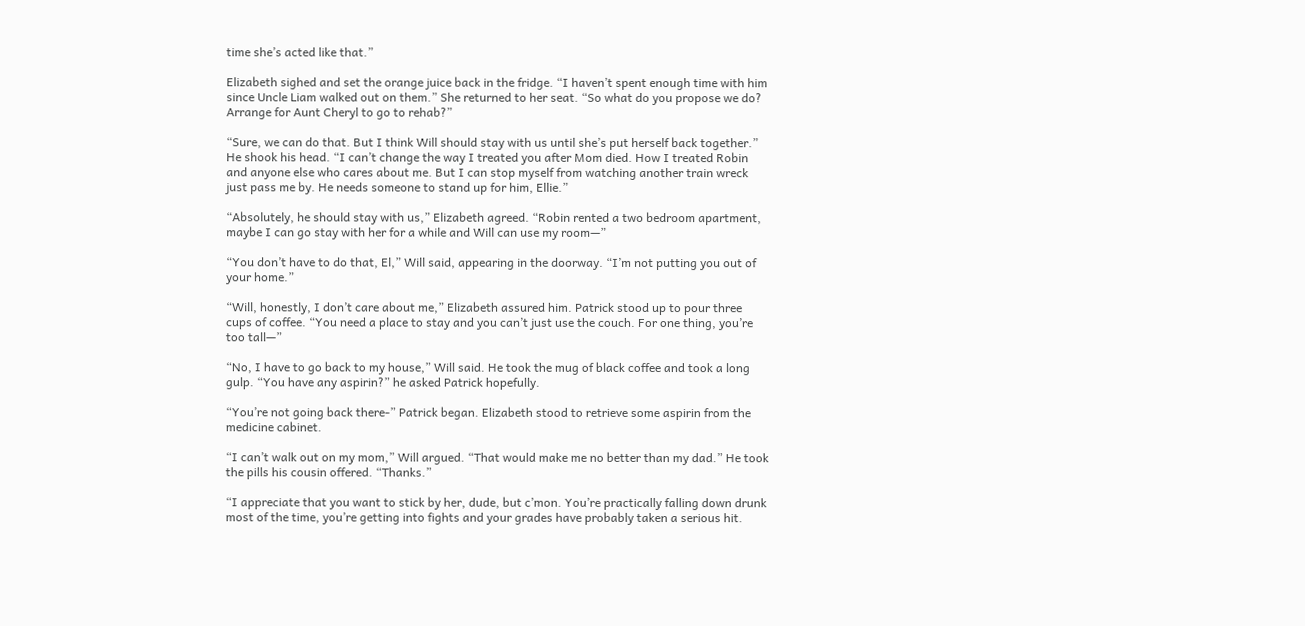time she’s acted like that.”

Elizabeth sighed and set the orange juice back in the fridge. “I haven’t spent enough time with him since Uncle Liam walked out on them.” She returned to her seat. “So what do you propose we do? Arrange for Aunt Cheryl to go to rehab?”

“Sure, we can do that. But I think Will should stay with us until she’s put herself back together.” He shook his head. “I can’t change the way I treated you after Mom died. How I treated Robin and anyone else who cares about me. But I can stop myself from watching another train wreck just pass me by. He needs someone to stand up for him, Ellie.”

“Absolutely, he should stay with us,” Elizabeth agreed. “Robin rented a two bedroom apartment, maybe I can go stay with her for a while and Will can use my room—”

“You don’t have to do that, El,” Will said, appearing in the doorway. “I’m not putting you out of your home.”

“Will, honestly, I don’t care about me,” Elizabeth assured him. Patrick stood up to pour three cups of coffee. “You need a place to stay and you can’t just use the couch. For one thing, you’re too tall—”

“No, I have to go back to my house,” Will said. He took the mug of black coffee and took a long gulp. “You have any aspirin?” he asked Patrick hopefully.

“You’re not going back there-” Patrick began. Elizabeth stood to retrieve some aspirin from the medicine cabinet.

“I can’t walk out on my mom,” Will argued. “That would make me no better than my dad.” He took the pills his cousin offered. “Thanks.”

“I appreciate that you want to stick by her, dude, but c’mon. You’re practically falling down drunk most of the time, you’re getting into fights and your grades have probably taken a serious hit.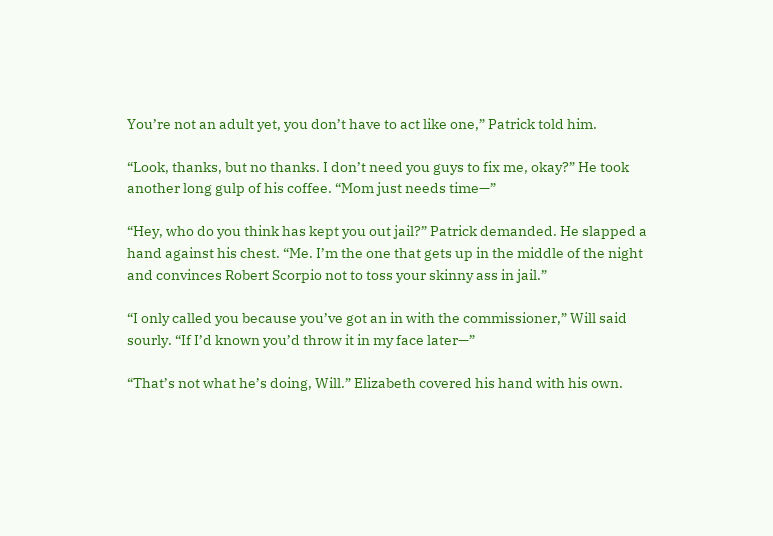You’re not an adult yet, you don’t have to act like one,” Patrick told him.

“Look, thanks, but no thanks. I don’t need you guys to fix me, okay?” He took another long gulp of his coffee. “Mom just needs time—”

“Hey, who do you think has kept you out jail?” Patrick demanded. He slapped a hand against his chest. “Me. I’m the one that gets up in the middle of the night and convinces Robert Scorpio not to toss your skinny ass in jail.”

“I only called you because you’ve got an in with the commissioner,” Will said sourly. “If I’d known you’d throw it in my face later—”

“That’s not what he’s doing, Will.” Elizabeth covered his hand with his own.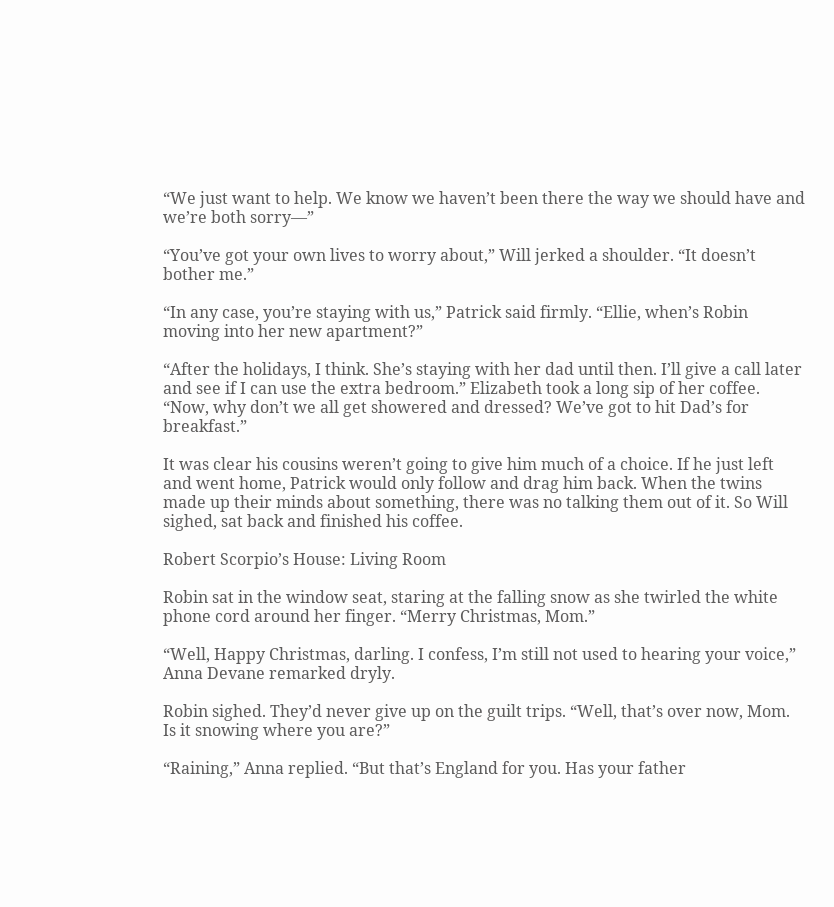“We just want to help. We know we haven’t been there the way we should have and we’re both sorry—”

“You’ve got your own lives to worry about,” Will jerked a shoulder. “It doesn’t bother me.”

“In any case, you’re staying with us,” Patrick said firmly. “Ellie, when’s Robin moving into her new apartment?”

“After the holidays, I think. She’s staying with her dad until then. I’ll give a call later and see if I can use the extra bedroom.” Elizabeth took a long sip of her coffee. “Now, why don’t we all get showered and dressed? We’ve got to hit Dad’s for breakfast.”

It was clear his cousins weren’t going to give him much of a choice. If he just left and went home, Patrick would only follow and drag him back. When the twins made up their minds about something, there was no talking them out of it. So Will sighed, sat back and finished his coffee.

Robert Scorpio’s House: Living Room

Robin sat in the window seat, staring at the falling snow as she twirled the white phone cord around her finger. “Merry Christmas, Mom.”

“Well, Happy Christmas, darling. I confess, I’m still not used to hearing your voice,” Anna Devane remarked dryly.

Robin sighed. They’d never give up on the guilt trips. “Well, that’s over now, Mom. Is it snowing where you are?”

“Raining,” Anna replied. “But that’s England for you. Has your father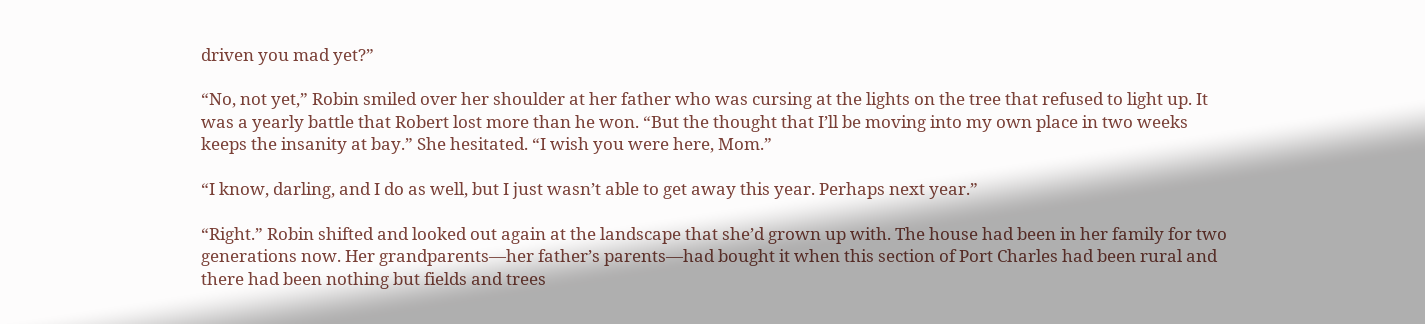driven you mad yet?”

“No, not yet,” Robin smiled over her shoulder at her father who was cursing at the lights on the tree that refused to light up. It was a yearly battle that Robert lost more than he won. “But the thought that I’ll be moving into my own place in two weeks keeps the insanity at bay.” She hesitated. “I wish you were here, Mom.”

“I know, darling, and I do as well, but I just wasn’t able to get away this year. Perhaps next year.”

“Right.” Robin shifted and looked out again at the landscape that she’d grown up with. The house had been in her family for two generations now. Her grandparents—her father’s parents—had bought it when this section of Port Charles had been rural and there had been nothing but fields and trees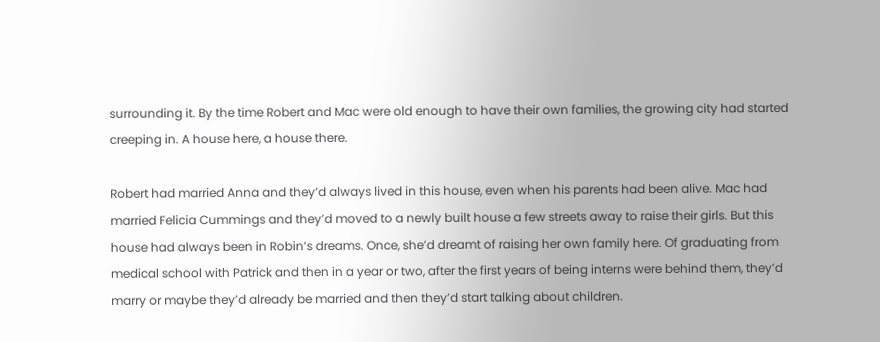surrounding it. By the time Robert and Mac were old enough to have their own families, the growing city had started creeping in. A house here, a house there.

Robert had married Anna and they’d always lived in this house, even when his parents had been alive. Mac had married Felicia Cummings and they’d moved to a newly built house a few streets away to raise their girls. But this house had always been in Robin’s dreams. Once, she’d dreamt of raising her own family here. Of graduating from medical school with Patrick and then in a year or two, after the first years of being interns were behind them, they’d marry or maybe they’d already be married and then they’d start talking about children.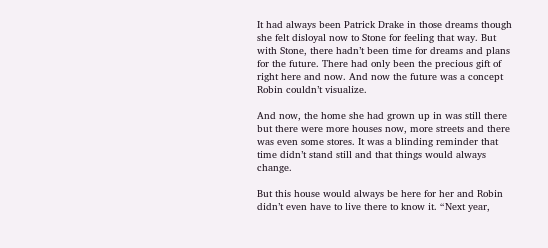It had always been Patrick Drake in those dreams though she felt disloyal now to Stone for feeling that way. But with Stone, there hadn’t been time for dreams and plans for the future. There had only been the precious gift of right here and now. And now the future was a concept Robin couldn’t visualize.

And now, the home she had grown up in was still there but there were more houses now, more streets and there was even some stores. It was a blinding reminder that time didn’t stand still and that things would always change.

But this house would always be here for her and Robin didn’t even have to live there to know it. “Next year,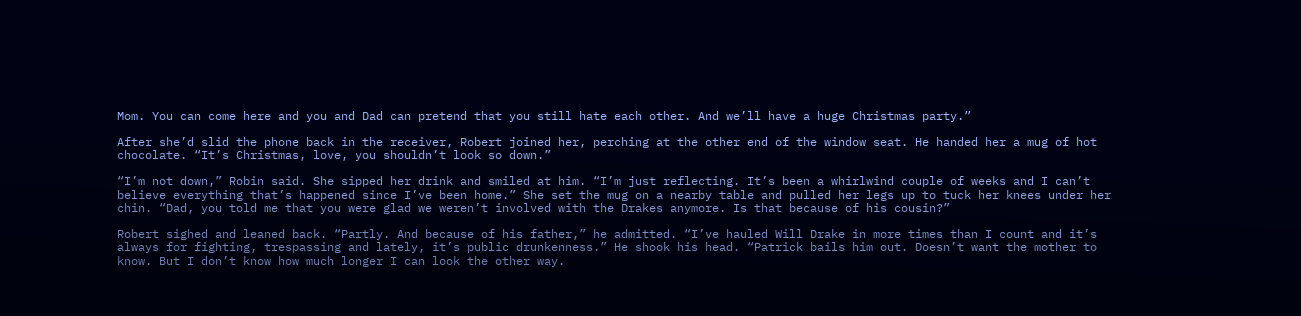Mom. You can come here and you and Dad can pretend that you still hate each other. And we’ll have a huge Christmas party.”

After she’d slid the phone back in the receiver, Robert joined her, perching at the other end of the window seat. He handed her a mug of hot chocolate. “It’s Christmas, love, you shouldn’t look so down.”

“I’m not down,” Robin said. She sipped her drink and smiled at him. “I’m just reflecting. It’s been a whirlwind couple of weeks and I can’t believe everything that’s happened since I’ve been home.” She set the mug on a nearby table and pulled her legs up to tuck her knees under her chin. “Dad, you told me that you were glad we weren’t involved with the Drakes anymore. Is that because of his cousin?”

Robert sighed and leaned back. “Partly. And because of his father,” he admitted. “I’ve hauled Will Drake in more times than I count and it’s always for fighting, trespassing and lately, it’s public drunkenness.” He shook his head. “Patrick bails him out. Doesn’t want the mother to know. But I don’t know how much longer I can look the other way.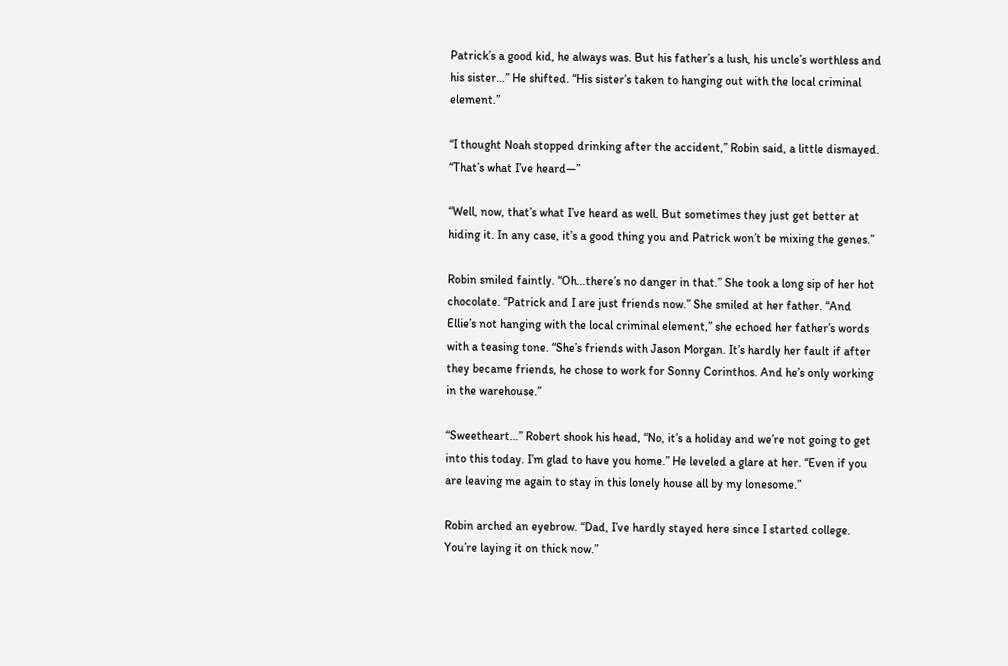Patrick’s a good kid, he always was. But his father’s a lush, his uncle’s worthless and his sister…” He shifted. “His sister’s taken to hanging out with the local criminal element.”

“I thought Noah stopped drinking after the accident,” Robin said, a little dismayed. “That’s what I’ve heard—”

“Well, now, that’s what I’ve heard as well. But sometimes they just get better at hiding it. In any case, it’s a good thing you and Patrick won’t be mixing the genes.”

Robin smiled faintly. “Oh…there’s no danger in that.” She took a long sip of her hot chocolate. “Patrick and I are just friends now.” She smiled at her father. “And Ellie’s not hanging with the local criminal element,” she echoed her father’s words with a teasing tone. “She’s friends with Jason Morgan. It’s hardly her fault if after they became friends, he chose to work for Sonny Corinthos. And he’s only working in the warehouse.”

“Sweetheart…” Robert shook his head, “No, it’s a holiday and we’re not going to get into this today. I’m glad to have you home.” He leveled a glare at her. “Even if you are leaving me again to stay in this lonely house all by my lonesome.”

Robin arched an eyebrow. “Dad, I’ve hardly stayed here since I started college. You’re laying it on thick now.”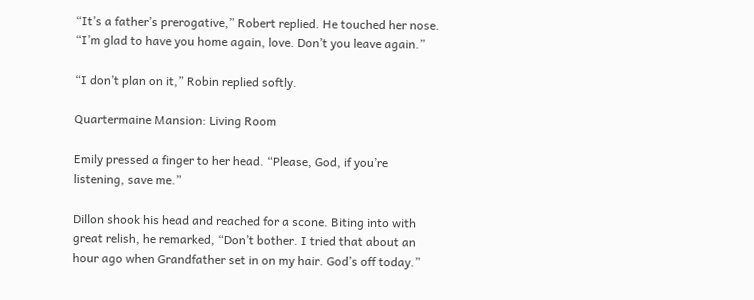“It’s a father’s prerogative,” Robert replied. He touched her nose. “I’m glad to have you home again, love. Don’t you leave again.”

“I don’t plan on it,” Robin replied softly.

Quartermaine Mansion: Living Room

Emily pressed a finger to her head. “Please, God, if you’re listening, save me.”

Dillon shook his head and reached for a scone. Biting into with great relish, he remarked, “Don’t bother. I tried that about an hour ago when Grandfather set in on my hair. God’s off today.”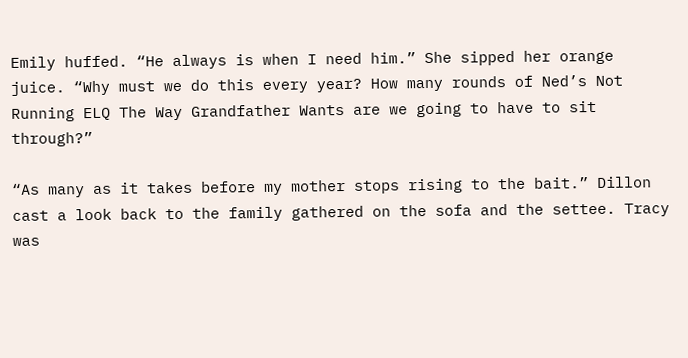Emily huffed. “He always is when I need him.” She sipped her orange juice. “Why must we do this every year? How many rounds of Ned’s Not Running ELQ The Way Grandfather Wants are we going to have to sit through?”

“As many as it takes before my mother stops rising to the bait.” Dillon cast a look back to the family gathered on the sofa and the settee. Tracy was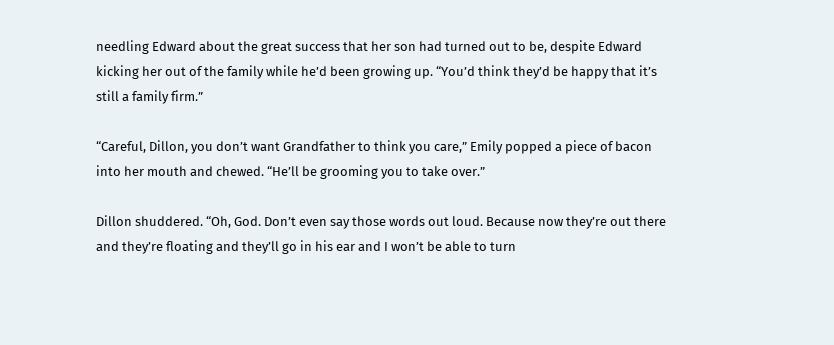needling Edward about the great success that her son had turned out to be, despite Edward kicking her out of the family while he’d been growing up. “You’d think they’d be happy that it’s still a family firm.”

“Careful, Dillon, you don’t want Grandfather to think you care,” Emily popped a piece of bacon into her mouth and chewed. “He’ll be grooming you to take over.”

Dillon shuddered. “Oh, God. Don’t even say those words out loud. Because now they’re out there and they’re floating and they’ll go in his ear and I won’t be able to turn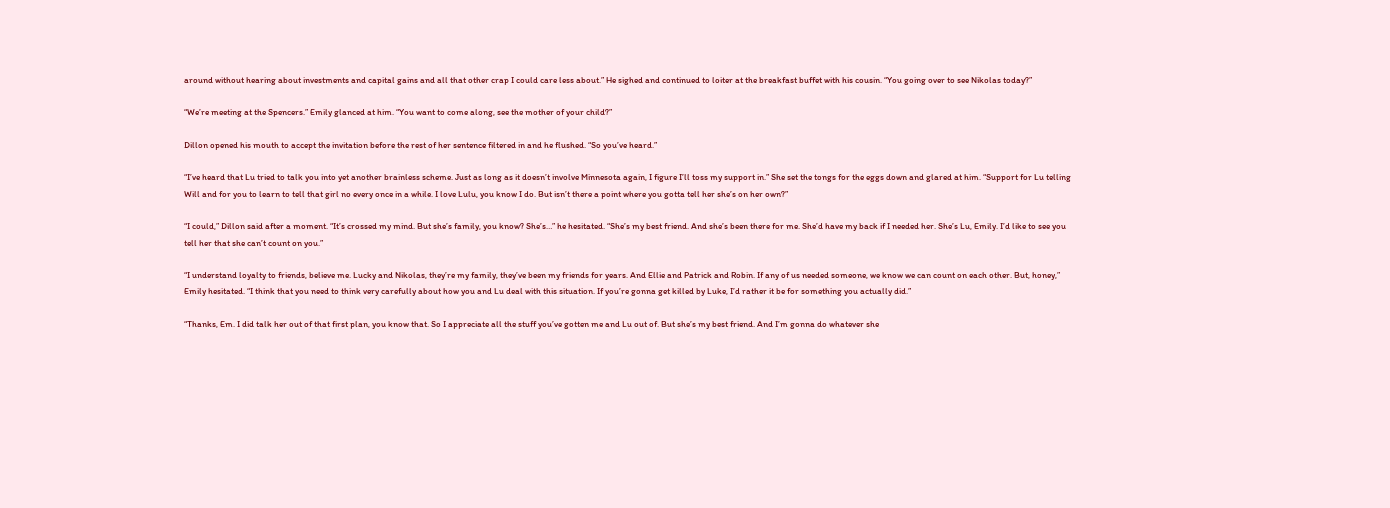around without hearing about investments and capital gains and all that other crap I could care less about.” He sighed and continued to loiter at the breakfast buffet with his cousin. “You going over to see Nikolas today?”

“We’re meeting at the Spencers.” Emily glanced at him. “You want to come along, see the mother of your child?”

Dillon opened his mouth to accept the invitation before the rest of her sentence filtered in and he flushed. “So you’ve heard.”

“I’ve heard that Lu tried to talk you into yet another brainless scheme. Just as long as it doesn’t involve Minnesota again, I figure I’ll toss my support in.” She set the tongs for the eggs down and glared at him. “Support for Lu telling Will and for you to learn to tell that girl no every once in a while. I love Lulu, you know I do. But isn’t there a point where you gotta tell her she’s on her own?”

“I could,” Dillon said after a moment. “It’s crossed my mind. But she’s family, you know? She’s…” he hesitated. “She’s my best friend. And she’s been there for me. She’d have my back if I needed her. She’s Lu, Emily. I’d like to see you tell her that she can’t count on you.”

“I understand loyalty to friends, believe me. Lucky and Nikolas, they’re my family, they’ve been my friends for years. And Ellie and Patrick and Robin. If any of us needed someone, we know we can count on each other. But, honey,” Emily hesitated. “I think that you need to think very carefully about how you and Lu deal with this situation. If you’re gonna get killed by Luke, I’d rather it be for something you actually did.”

“Thanks, Em. I did talk her out of that first plan, you know that. So I appreciate all the stuff you’ve gotten me and Lu out of. But she’s my best friend. And I’m gonna do whatever she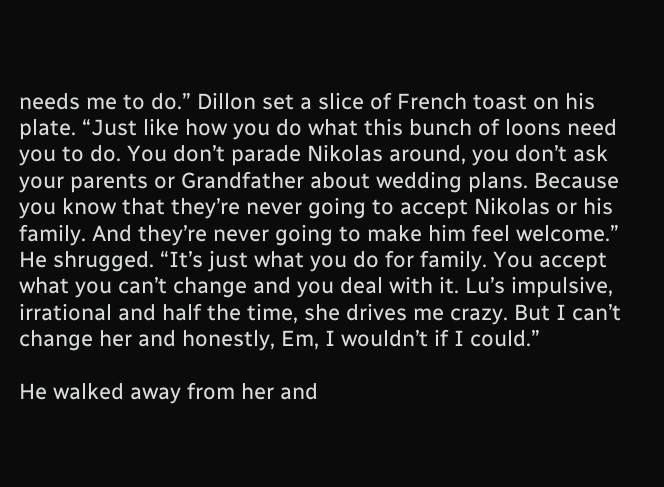needs me to do.” Dillon set a slice of French toast on his plate. “Just like how you do what this bunch of loons need you to do. You don’t parade Nikolas around, you don’t ask your parents or Grandfather about wedding plans. Because you know that they’re never going to accept Nikolas or his family. And they’re never going to make him feel welcome.” He shrugged. “It’s just what you do for family. You accept what you can’t change and you deal with it. Lu’s impulsive, irrational and half the time, she drives me crazy. But I can’t change her and honestly, Em, I wouldn’t if I could.”

He walked away from her and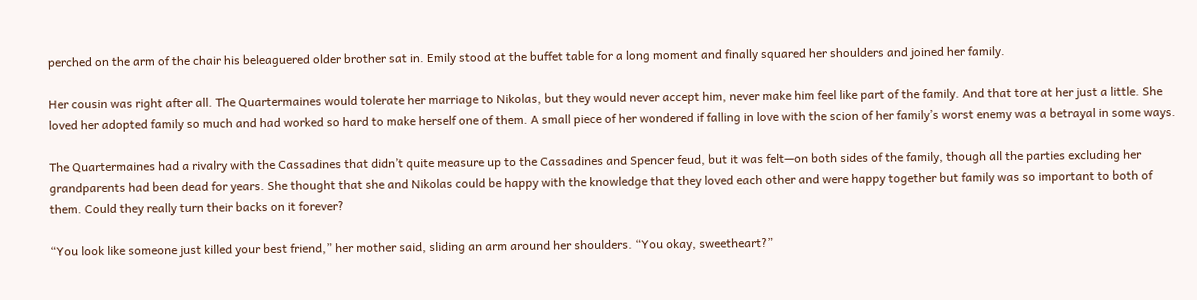perched on the arm of the chair his beleaguered older brother sat in. Emily stood at the buffet table for a long moment and finally squared her shoulders and joined her family.

Her cousin was right after all. The Quartermaines would tolerate her marriage to Nikolas, but they would never accept him, never make him feel like part of the family. And that tore at her just a little. She loved her adopted family so much and had worked so hard to make herself one of them. A small piece of her wondered if falling in love with the scion of her family’s worst enemy was a betrayal in some ways.

The Quartermaines had a rivalry with the Cassadines that didn’t quite measure up to the Cassadines and Spencer feud, but it was felt—on both sides of the family, though all the parties excluding her grandparents had been dead for years. She thought that she and Nikolas could be happy with the knowledge that they loved each other and were happy together but family was so important to both of them. Could they really turn their backs on it forever?

“You look like someone just killed your best friend,” her mother said, sliding an arm around her shoulders. “You okay, sweetheart?”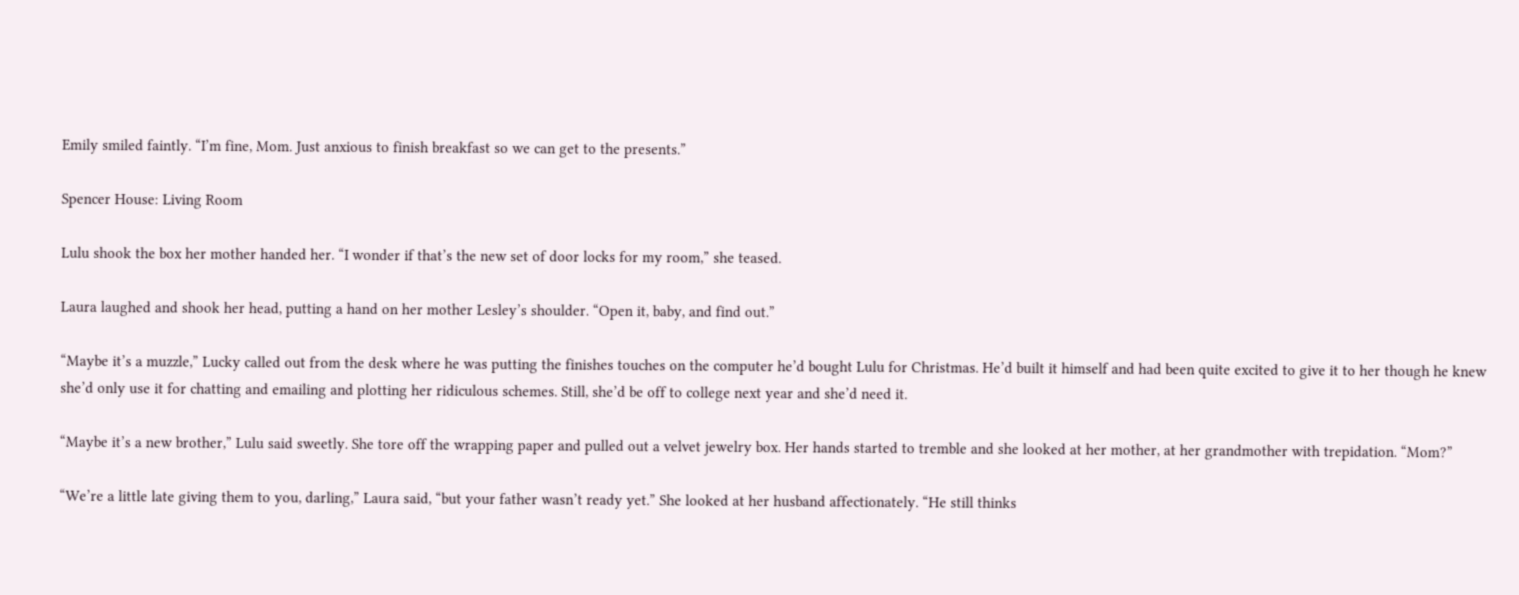Emily smiled faintly. “I’m fine, Mom. Just anxious to finish breakfast so we can get to the presents.”

Spencer House: Living Room

Lulu shook the box her mother handed her. “I wonder if that’s the new set of door locks for my room,” she teased.

Laura laughed and shook her head, putting a hand on her mother Lesley’s shoulder. “Open it, baby, and find out.”

“Maybe it’s a muzzle,” Lucky called out from the desk where he was putting the finishes touches on the computer he’d bought Lulu for Christmas. He’d built it himself and had been quite excited to give it to her though he knew she’d only use it for chatting and emailing and plotting her ridiculous schemes. Still, she’d be off to college next year and she’d need it.

“Maybe it’s a new brother,” Lulu said sweetly. She tore off the wrapping paper and pulled out a velvet jewelry box. Her hands started to tremble and she looked at her mother, at her grandmother with trepidation. “Mom?”

“We’re a little late giving them to you, darling,” Laura said, “but your father wasn’t ready yet.” She looked at her husband affectionately. “He still thinks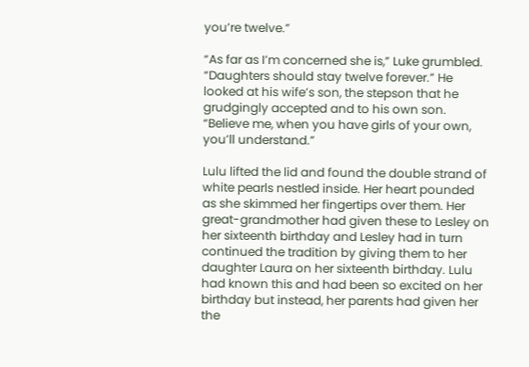you’re twelve.”

“As far as I’m concerned she is,” Luke grumbled. “Daughters should stay twelve forever.” He looked at his wife’s son, the stepson that he grudgingly accepted and to his own son. “Believe me, when you have girls of your own, you’ll understand.”

Lulu lifted the lid and found the double strand of white pearls nestled inside. Her heart pounded as she skimmed her fingertips over them. Her great-grandmother had given these to Lesley on her sixteenth birthday and Lesley had in turn continued the tradition by giving them to her daughter Laura on her sixteenth birthday. Lulu had known this and had been so excited on her birthday but instead, her parents had given her the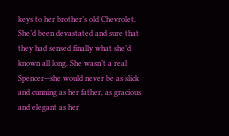keys to her brother’s old Chevrolet. She’d been devastated and sure that they had sensed finally what she’d known all long. She wasn’t a real Spencer—she would never be as slick and cunning as her father, as gracious and elegant as her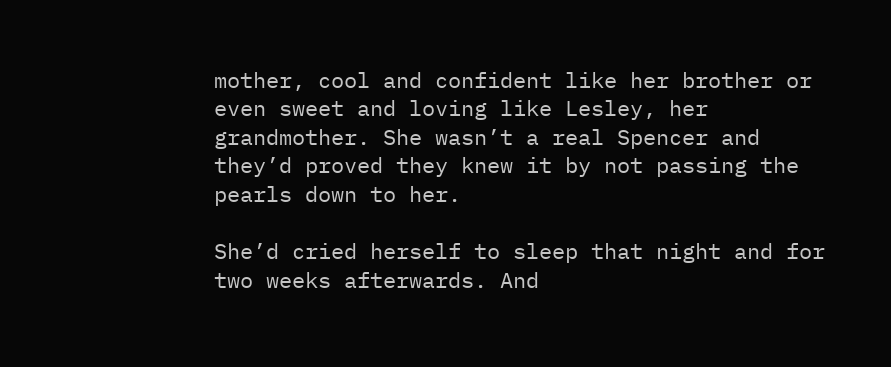mother, cool and confident like her brother or even sweet and loving like Lesley, her grandmother. She wasn’t a real Spencer and they’d proved they knew it by not passing the pearls down to her.

She’d cried herself to sleep that night and for two weeks afterwards. And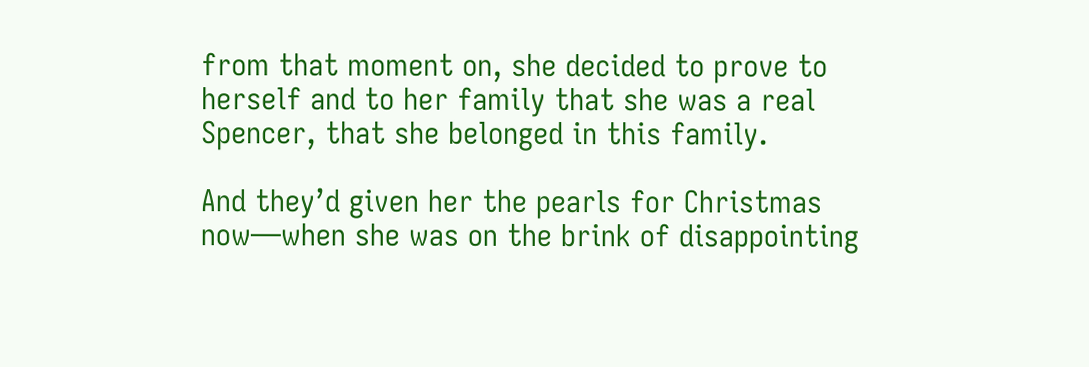from that moment on, she decided to prove to herself and to her family that she was a real Spencer, that she belonged in this family.

And they’d given her the pearls for Christmas now—when she was on the brink of disappointing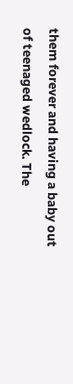them forever and having a baby out of teenaged wedlock. The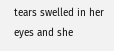tears swelled in her eyes and she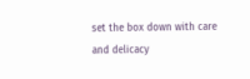set the box down with care and delicacy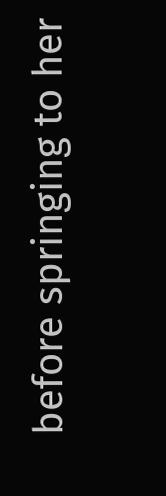before springing to her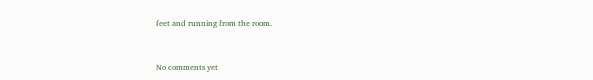feet and running from the room.


No comments yet